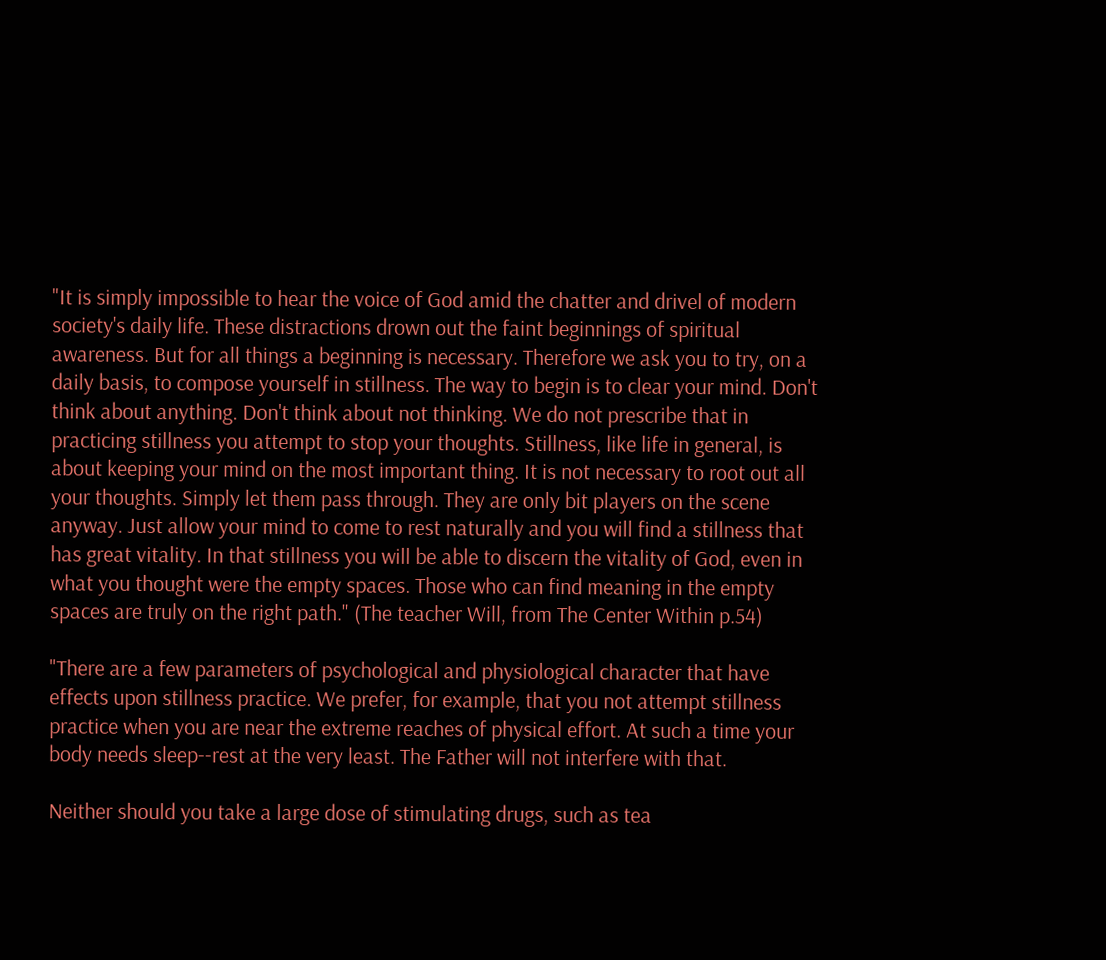"It is simply impossible to hear the voice of God amid the chatter and drivel of modern society's daily life. These distractions drown out the faint beginnings of spiritual awareness. But for all things a beginning is necessary. Therefore we ask you to try, on a daily basis, to compose yourself in stillness. The way to begin is to clear your mind. Don't think about anything. Don't think about not thinking. We do not prescribe that in practicing stillness you attempt to stop your thoughts. Stillness, like life in general, is about keeping your mind on the most important thing. It is not necessary to root out all your thoughts. Simply let them pass through. They are only bit players on the scene anyway. Just allow your mind to come to rest naturally and you will find a stillness that has great vitality. In that stillness you will be able to discern the vitality of God, even in what you thought were the empty spaces. Those who can find meaning in the empty spaces are truly on the right path." (The teacher Will, from The Center Within p.54)

"There are a few parameters of psychological and physiological character that have effects upon stillness practice. We prefer, for example, that you not attempt stillness practice when you are near the extreme reaches of physical effort. At such a time your body needs sleep--rest at the very least. The Father will not interfere with that.

Neither should you take a large dose of stimulating drugs, such as tea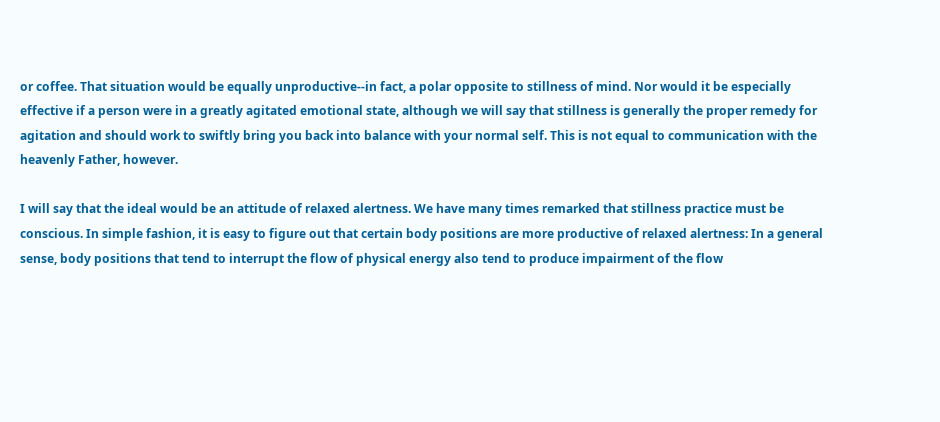or coffee. That situation would be equally unproductive--in fact, a polar opposite to stillness of mind. Nor would it be especially effective if a person were in a greatly agitated emotional state, although we will say that stillness is generally the proper remedy for agitation and should work to swiftly bring you back into balance with your normal self. This is not equal to communication with the heavenly Father, however.

I will say that the ideal would be an attitude of relaxed alertness. We have many times remarked that stillness practice must be conscious. In simple fashion, it is easy to figure out that certain body positions are more productive of relaxed alertness: In a general sense, body positions that tend to interrupt the flow of physical energy also tend to produce impairment of the flow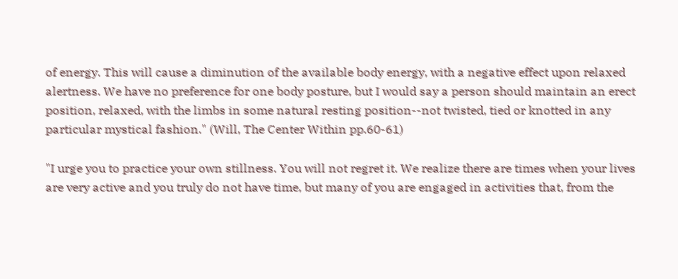of energy. This will cause a diminution of the available body energy, with a negative effect upon relaxed alertness. We have no preference for one body posture, but I would say a person should maintain an erect position, relaxed, with the limbs in some natural resting position--not twisted, tied or knotted in any particular mystical fashion." (Will, The Center Within pp.60-61)

"I urge you to practice your own stillness. You will not regret it. We realize there are times when your lives are very active and you truly do not have time, but many of you are engaged in activities that, from the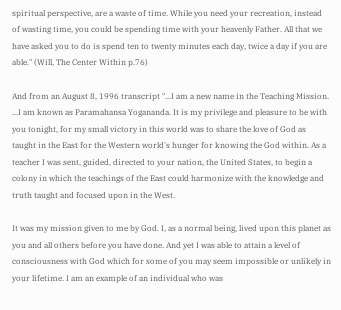spiritual perspective, are a waste of time. While you need your recreation, instead of wasting time, you could be spending time with your heavenly Father. All that we have asked you to do is spend ten to twenty minutes each day, twice a day if you are able." (Will, The Center Within p.76)

And from an August 8, 1996 transcript "...I am a new name in the Teaching Mission. ...I am known as Paramahansa Yogananda. It is my privilege and pleasure to be with you tonight, for my small victory in this world was to share the love of God as taught in the East for the Western world's hunger for knowing the God within. As a teacher I was sent, guided, directed to your nation, the United States, to begin a colony in which the teachings of the East could harmonize with the knowledge and truth taught and focused upon in the West.

It was my mission given to me by God. I, as a normal being, lived upon this planet as you and all others before you have done. And yet I was able to attain a level of consciousness with God which for some of you may seem impossible or unlikely in your lifetime. I am an example of an individual who was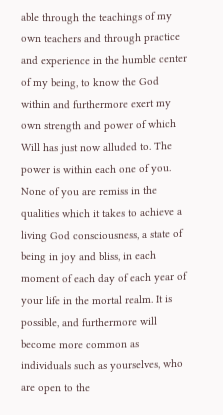able through the teachings of my own teachers and through practice and experience in the humble center of my being, to know the God within and furthermore exert my own strength and power of which Will has just now alluded to. The power is within each one of you. None of you are remiss in the qualities which it takes to achieve a living God consciousness, a state of being in joy and bliss, in each moment of each day of each year of your life in the mortal realm. It is possible, and furthermore will become more common as individuals such as yourselves, who are open to the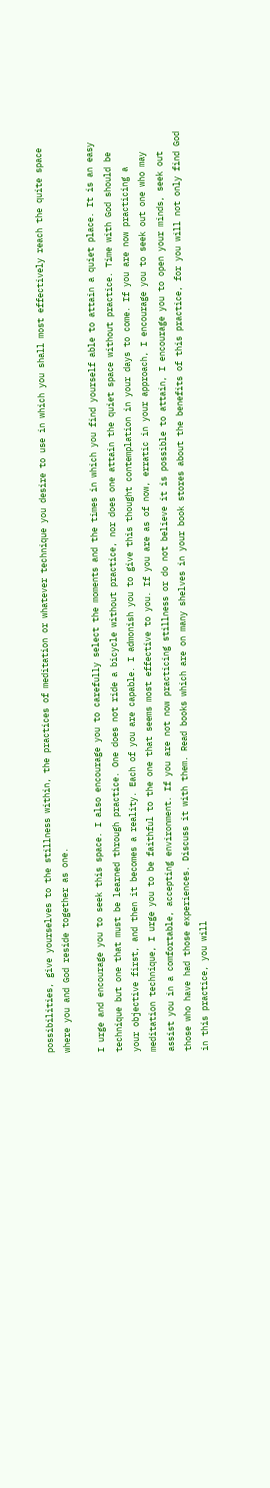possibilities, give yourselves to the stillness within, the practices of meditation or whatever technique you desire to use in which you shall most effectively reach the quite space where you and God reside together as one.

I urge and encourage you to seek this space. I also encourage you to carefully select the moments and the times in which you find yourself able to attain a quiet place. It is an easy technique but one that must be learned through practice. One does not ride a bicycle without practice, nor does one attain the quiet space without practice. Time with God should be your objective first, and then it becomes a reality. Each of you are capable. I admonish you to give this thought contemplation in your days to come. If you are now practicing a meditation technique, I urge you to be faithful to the one that seems most effective to you. If you are as of now, erratic in your approach, I encourage you to seek out one who may assist you in a comfortable, accepting environment. If you are not now practicing stillness or do not believe it is possible to attain, I encourage you to open your minds, seek out those who have had those experiences. Discuss it with them. Read books which are on many shelves in your book stores about the benefits of this practice, for you will not only find God in this practice, you will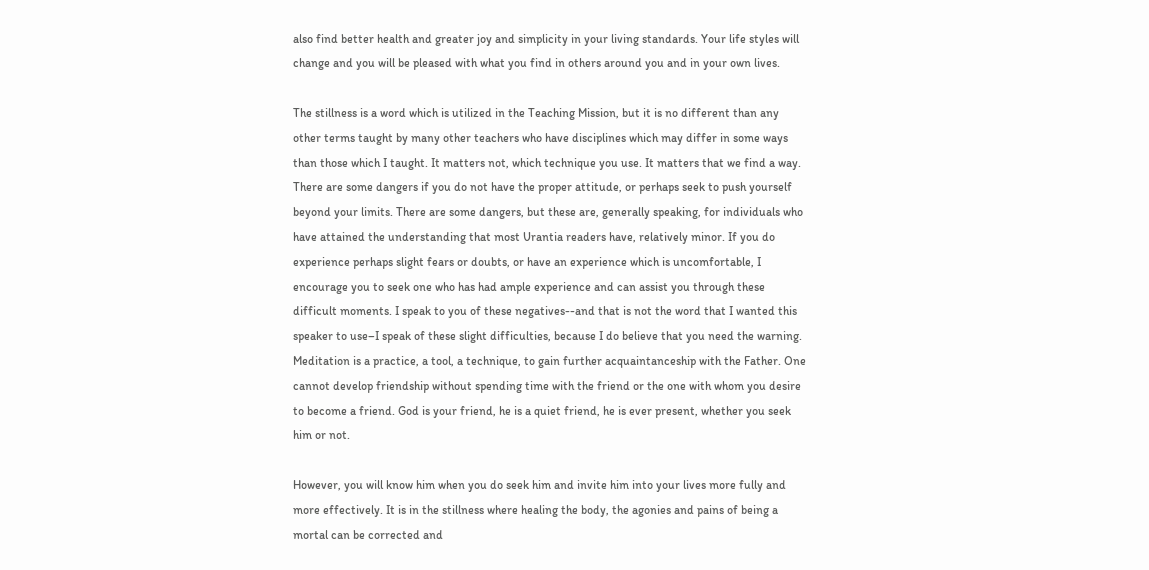also find better health and greater joy and simplicity in your living standards. Your life styles will change and you will be pleased with what you find in others around you and in your own lives.

The stillness is a word which is utilized in the Teaching Mission, but it is no different than any other terms taught by many other teachers who have disciplines which may differ in some ways than those which I taught. It matters not, which technique you use. It matters that we find a way. There are some dangers if you do not have the proper attitude, or perhaps seek to push yourself beyond your limits. There are some dangers, but these are, generally speaking, for individuals who have attained the understanding that most Urantia readers have, relatively minor. If you do experience perhaps slight fears or doubts, or have an experience which is uncomfortable, I encourage you to seek one who has had ample experience and can assist you through these difficult moments. I speak to you of these negatives--and that is not the word that I wanted this speaker to use–I speak of these slight difficulties, because I do believe that you need the warning. Meditation is a practice, a tool, a technique, to gain further acquaintanceship with the Father. One cannot develop friendship without spending time with the friend or the one with whom you desire to become a friend. God is your friend, he is a quiet friend, he is ever present, whether you seek him or not.

However, you will know him when you do seek him and invite him into your lives more fully and more effectively. It is in the stillness where healing the body, the agonies and pains of being a mortal can be corrected and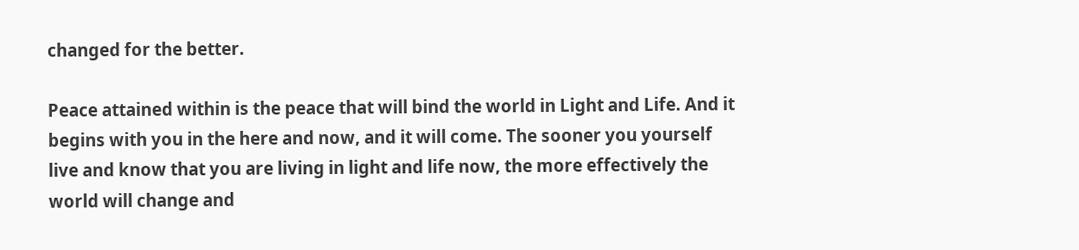changed for the better.

Peace attained within is the peace that will bind the world in Light and Life. And it begins with you in the here and now, and it will come. The sooner you yourself live and know that you are living in light and life now, the more effectively the world will change and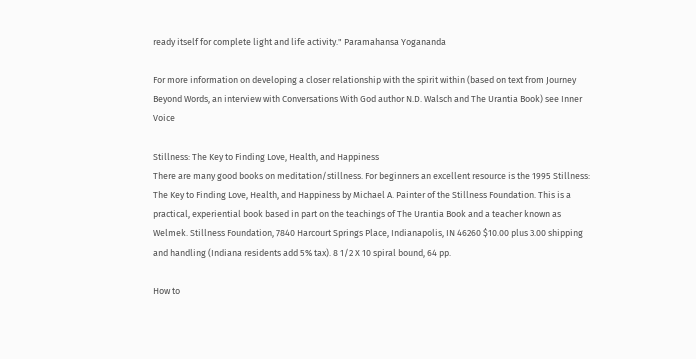ready itself for complete light and life activity." Paramahansa Yogananda

For more information on developing a closer relationship with the spirit within (based on text from Journey Beyond Words, an interview with Conversations With God author N.D. Walsch and The Urantia Book) see Inner Voice

Stillness: The Key to Finding Love, Health, and Happiness
There are many good books on meditation/stillness. For beginners an excellent resource is the 1995 Stillness: The Key to Finding Love, Health, and Happiness by Michael A. Painter of the Stillness Foundation. This is a practical, experiential book based in part on the teachings of The Urantia Book and a teacher known as Welmek. Stillness Foundation, 7840 Harcourt Springs Place, Indianapolis, IN 46260 $10.00 plus 3.00 shipping and handling (Indiana residents add 5% tax). 8 1/2 X 10 spiral bound, 64 pp.

How to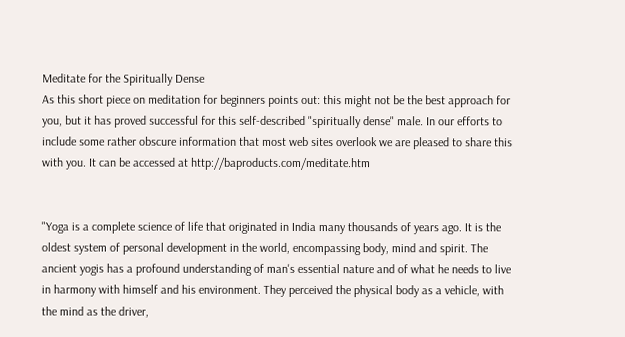Meditate for the Spiritually Dense
As this short piece on meditation for beginners points out: this might not be the best approach for you, but it has proved successful for this self-described "spiritually dense" male. In our efforts to include some rather obscure information that most web sites overlook we are pleased to share this with you. It can be accessed at http://baproducts.com/meditate.htm


"Yoga is a complete science of life that originated in India many thousands of years ago. It is the oldest system of personal development in the world, encompassing body, mind and spirit. The ancient yogis has a profound understanding of man's essential nature and of what he needs to live in harmony with himself and his environment. They perceived the physical body as a vehicle, with the mind as the driver,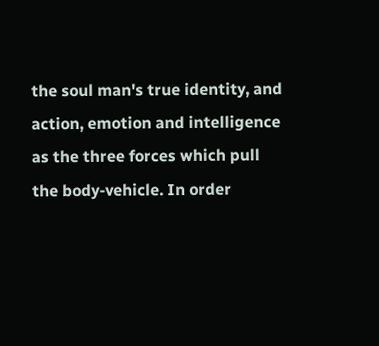the soul man's true identity, and action, emotion and intelligence as the three forces which pull the body-vehicle. In order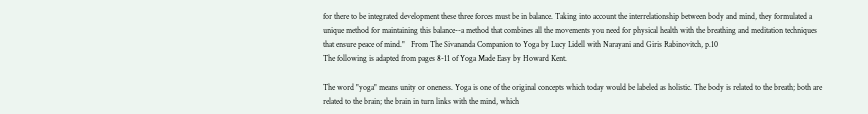for there to be integrated development these three forces must be in balance. Taking into account the interrelationship between body and mind, they formulated a unique method for maintaining this balance--a method that combines all the movements you need for physical health with the breathing and meditation techniques that ensure peace of mind."   From The Sivananda Companion to Yoga by Lucy Lidell with Narayani and Giris Rabinovitch, p.10
The following is adapted from pages 8-11 of Yoga Made Easy by Howard Kent.

The word "yoga" means unity or oneness. Yoga is one of the original concepts which today would be labeled as holistic. The body is related to the breath; both are related to the brain; the brain in turn links with the mind, which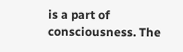is a part of consciousness. The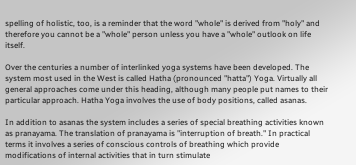spelling of holistic, too, is a reminder that the word "whole" is derived from "holy" and therefore you cannot be a "whole" person unless you have a "whole" outlook on life itself.

Over the centuries a number of interlinked yoga systems have been developed. The system most used in the West is called Hatha (pronounced "hatta") Yoga. Virtually all general approaches come under this heading, although many people put names to their particular approach. Hatha Yoga involves the use of body positions, called asanas.

In addition to asanas the system includes a series of special breathing activities known as pranayama. The translation of pranayama is "interruption of breath." In practical terms it involves a series of conscious controls of breathing which provide modifications of internal activities that in turn stimulate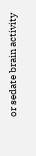or sedate brain activity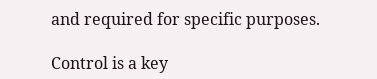and required for specific purposes.

Control is a key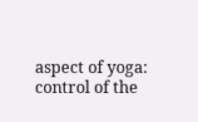aspect of yoga: control of the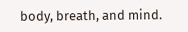body, breath, and mind.